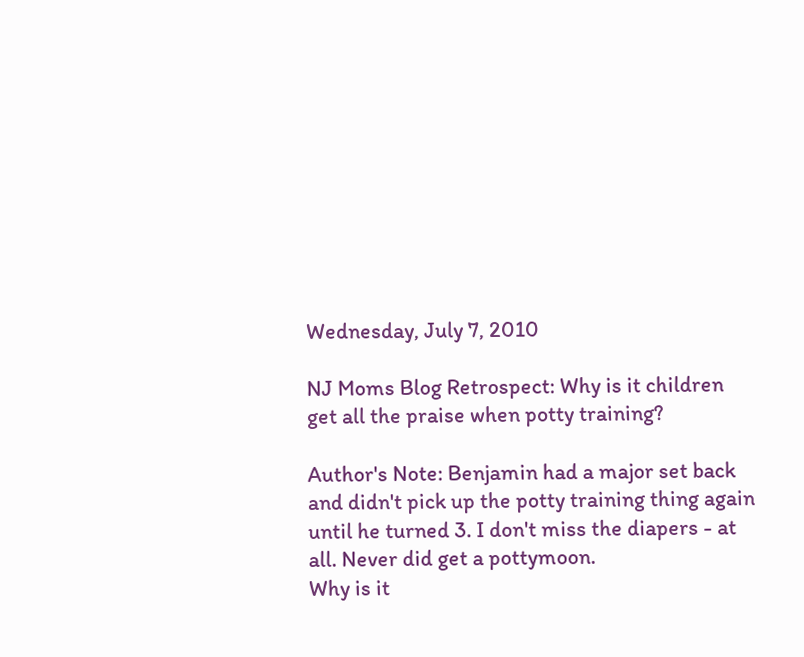Wednesday, July 7, 2010

NJ Moms Blog Retrospect: Why is it children get all the praise when potty training?

Author's Note: Benjamin had a major set back and didn't pick up the potty training thing again until he turned 3. I don't miss the diapers - at all. Never did get a pottymoon.
Why is it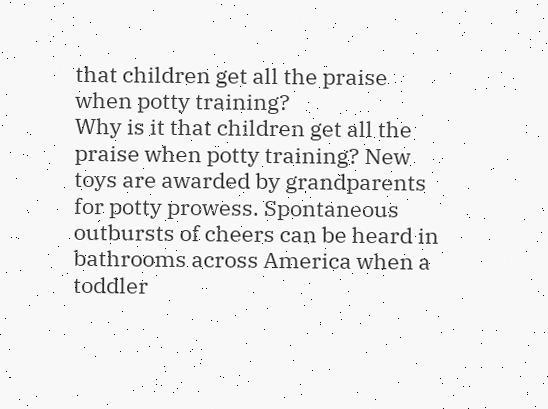that children get all the praise when potty training?
Why is it that children get all the praise when potty training? New toys are awarded by grandparents for potty prowess. Spontaneous outbursts of cheers can be heard in bathrooms across America when a toddler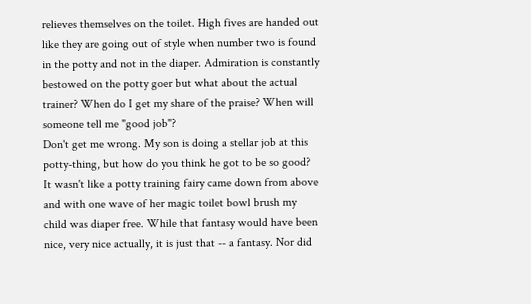relieves themselves on the toilet. High fives are handed out like they are going out of style when number two is found in the potty and not in the diaper. Admiration is constantly bestowed on the potty goer but what about the actual trainer? When do I get my share of the praise? When will someone tell me "good job"?
Don't get me wrong. My son is doing a stellar job at this potty-thing, but how do you think he got to be so good? It wasn't like a potty training fairy came down from above and with one wave of her magic toilet bowl brush my child was diaper free. While that fantasy would have been nice, very nice actually, it is just that -- a fantasy. Nor did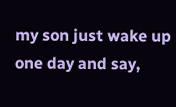my son just wake up one day and say,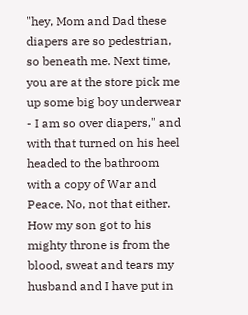"hey, Mom and Dad these diapers are so pedestrian, so beneath me. Next time, you are at the store pick me up some big boy underwear - I am so over diapers," and with that turned on his heel headed to the bathroom with a copy of War and Peace. No, not that either. How my son got to his mighty throne is from the blood, sweat and tears my husband and I have put in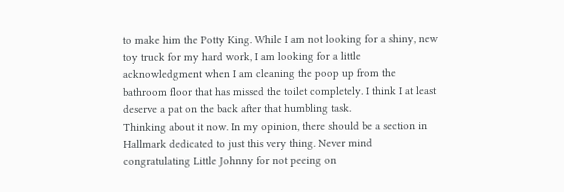to make him the Potty King. While I am not looking for a shiny, new toy truck for my hard work, I am looking for a little acknowledgment when I am cleaning the poop up from the bathroom floor that has missed the toilet completely. I think I at least deserve a pat on the back after that humbling task.
Thinking about it now. In my opinion, there should be a section in Hallmark dedicated to just this very thing. Never mind congratulating Little Johnny for not peeing on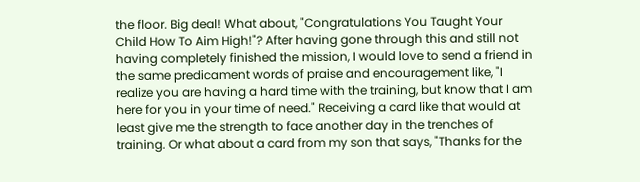the floor. Big deal! What about, "Congratulations You Taught Your Child How To Aim High!"? After having gone through this and still not having completely finished the mission, I would love to send a friend in the same predicament words of praise and encouragement like, "I realize you are having a hard time with the training, but know that I am here for you in your time of need." Receiving a card like that would at least give me the strength to face another day in the trenches of training. Or what about a card from my son that says, "Thanks for the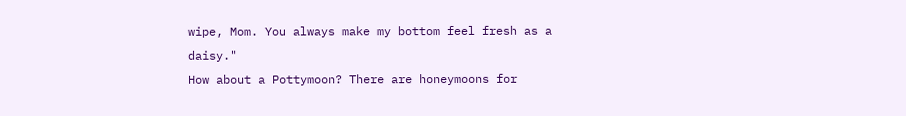wipe, Mom. You always make my bottom feel fresh as a daisy."
How about a Pottymoon? There are honeymoons for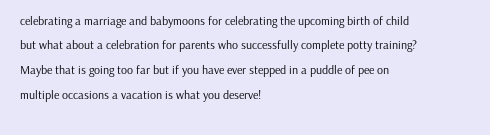celebrating a marriage and babymoons for celebrating the upcoming birth of child but what about a celebration for parents who successfully complete potty training? Maybe that is going too far but if you have ever stepped in a puddle of pee on multiple occasions a vacation is what you deserve!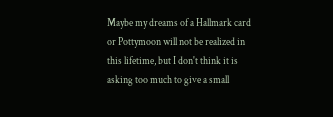Maybe my dreams of a Hallmark card or Pottymoon will not be realized in this lifetime, but I don't think it is asking too much to give a small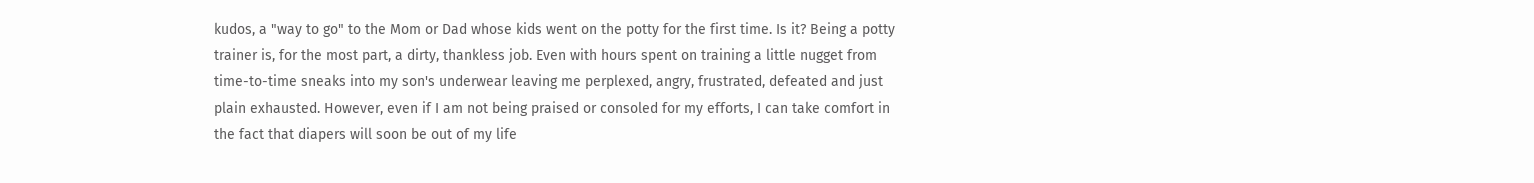kudos, a "way to go" to the Mom or Dad whose kids went on the potty for the first time. Is it? Being a potty trainer is, for the most part, a dirty, thankless job. Even with hours spent on training a little nugget from time-to-time sneaks into my son's underwear leaving me perplexed, angry, frustrated, defeated and just plain exhausted. However, even if I am not being praised or consoled for my efforts, I can take comfort in the fact that diapers will soon be out of my life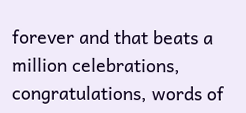forever and that beats a million celebrations, congratulations, words of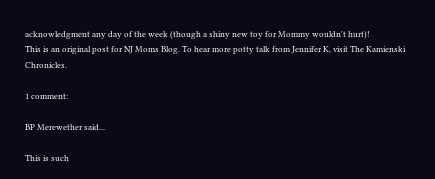acknowledgment any day of the week (though a shiny new toy for Mommy wouldn't hurt)!
This is an original post for NJ Moms Blog. To hear more potty talk from Jennifer K, visit The Kamienski Chronicles.

1 comment:

BP Merewether said...

This is such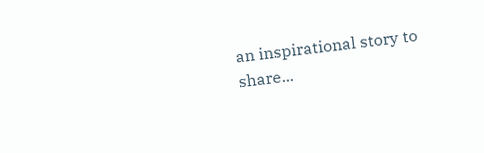an inspirational story to share...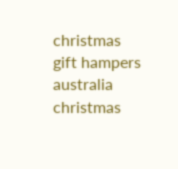christmas gift hampers australia
christmas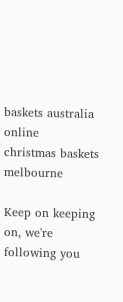baskets australia online
christmas baskets melbourne

Keep on keeping on, we're following you